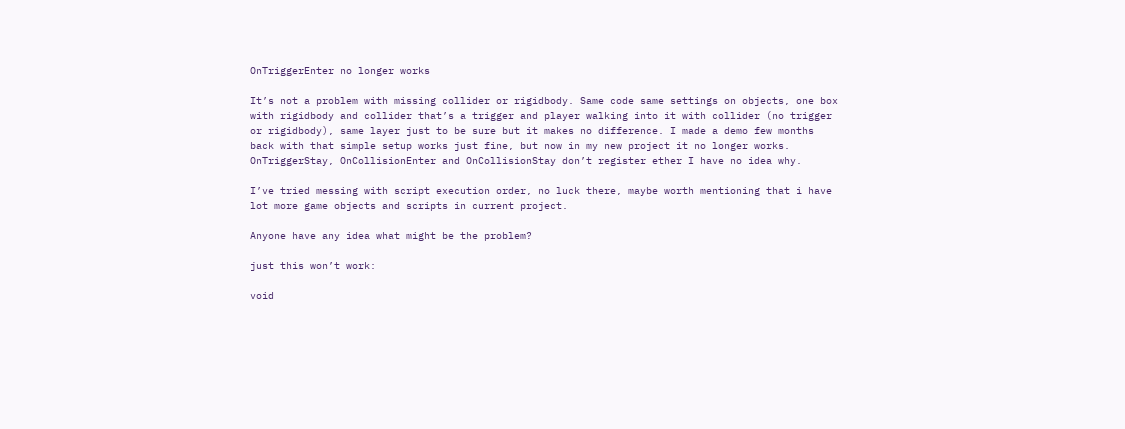OnTriggerEnter no longer works

It’s not a problem with missing collider or rigidbody. Same code same settings on objects, one box with rigidbody and collider that’s a trigger and player walking into it with collider (no trigger or rigidbody), same layer just to be sure but it makes no difference. I made a demo few months back with that simple setup works just fine, but now in my new project it no longer works. OnTriggerStay, OnCollisionEnter and OnCollisionStay don’t register ether I have no idea why.

I’ve tried messing with script execution order, no luck there, maybe worth mentioning that i have lot more game objects and scripts in current project.

Anyone have any idea what might be the problem?

just this won’t work:

void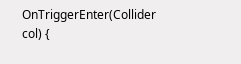OnTriggerEnter(Collider col) {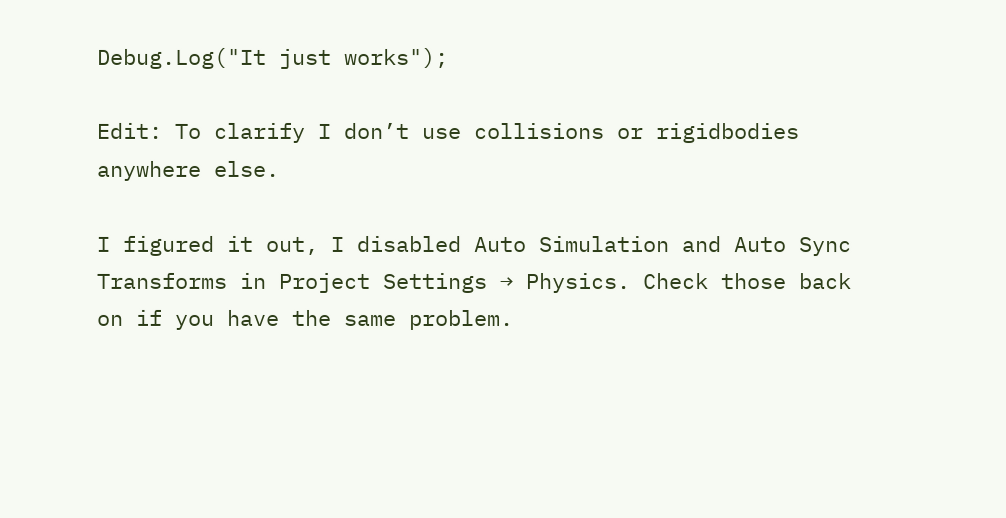Debug.Log("It just works");

Edit: To clarify I don’t use collisions or rigidbodies anywhere else.

I figured it out, I disabled Auto Simulation and Auto Sync Transforms in Project Settings → Physics. Check those back on if you have the same problem.